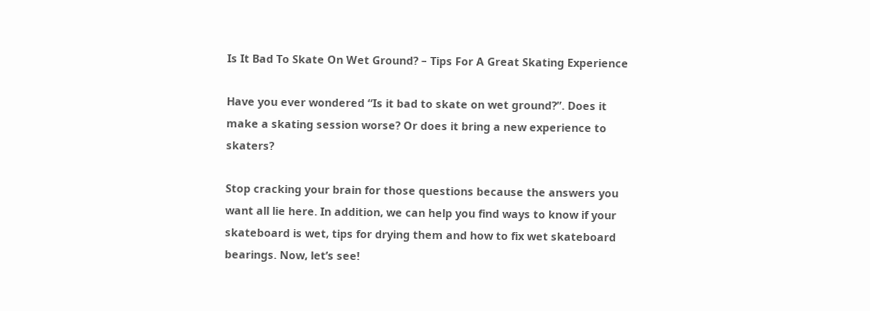Is It Bad To Skate On Wet Ground? – Tips For A Great Skating Experience

Have you ever wondered “Is it bad to skate on wet ground?”. Does it make a skating session worse? Or does it bring a new experience to skaters?

Stop cracking your brain for those questions because the answers you want all lie here. In addition, we can help you find ways to know if your skateboard is wet, tips for drying them and how to fix wet skateboard bearings. Now, let’s see!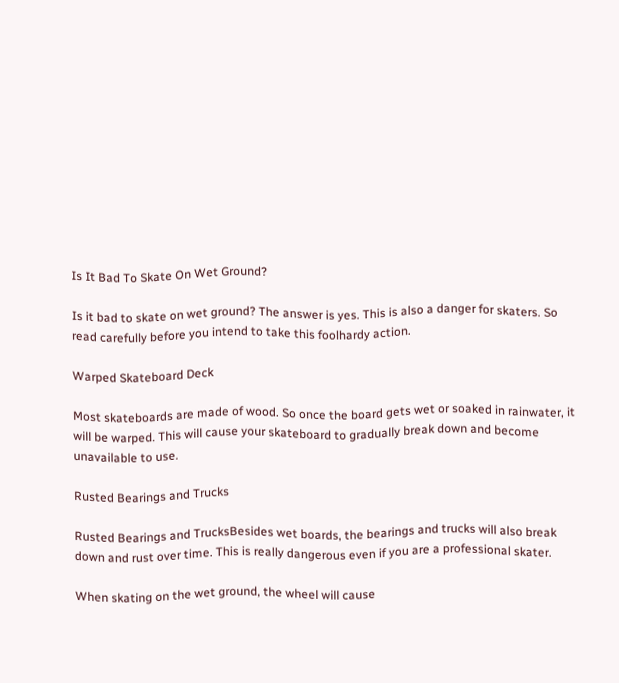Is It Bad To Skate On Wet Ground?

Is it bad to skate on wet ground? The answer is yes. This is also a danger for skaters. So read carefully before you intend to take this foolhardy action.

Warped Skateboard Deck

Most skateboards are made of wood. So once the board gets wet or soaked in rainwater, it will be warped. This will cause your skateboard to gradually break down and become unavailable to use.

Rusted Bearings and Trucks

Rusted Bearings and TrucksBesides wet boards, the bearings and trucks will also break down and rust over time. This is really dangerous even if you are a professional skater.

When skating on the wet ground, the wheel will cause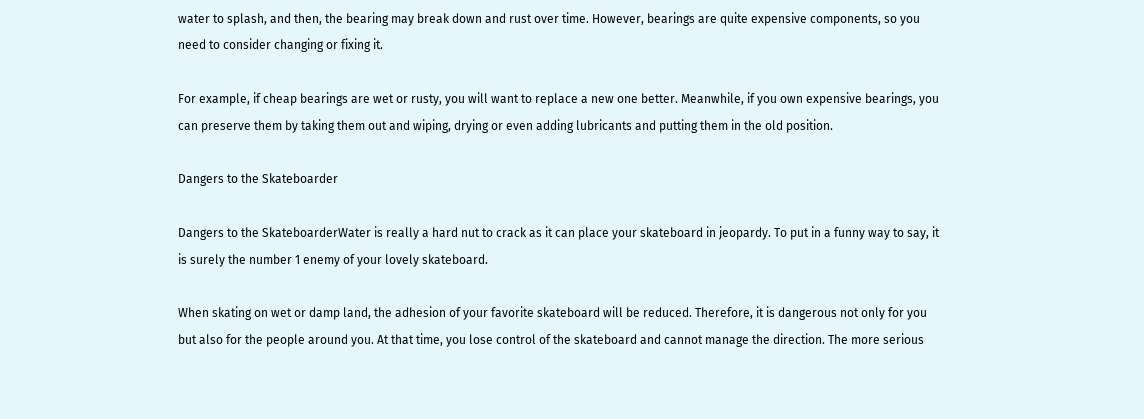water to splash, and then, the bearing may break down and rust over time. However, bearings are quite expensive components, so you need to consider changing or fixing it.

For example, if cheap bearings are wet or rusty, you will want to replace a new one better. Meanwhile, if you own expensive bearings, you can preserve them by taking them out and wiping, drying or even adding lubricants and putting them in the old position.

Dangers to the Skateboarder

Dangers to the SkateboarderWater is really a hard nut to crack as it can place your skateboard in jeopardy. To put in a funny way to say, it is surely the number 1 enemy of your lovely skateboard.

When skating on wet or damp land, the adhesion of your favorite skateboard will be reduced. Therefore, it is dangerous not only for you but also for the people around you. At that time, you lose control of the skateboard and cannot manage the direction. The more serious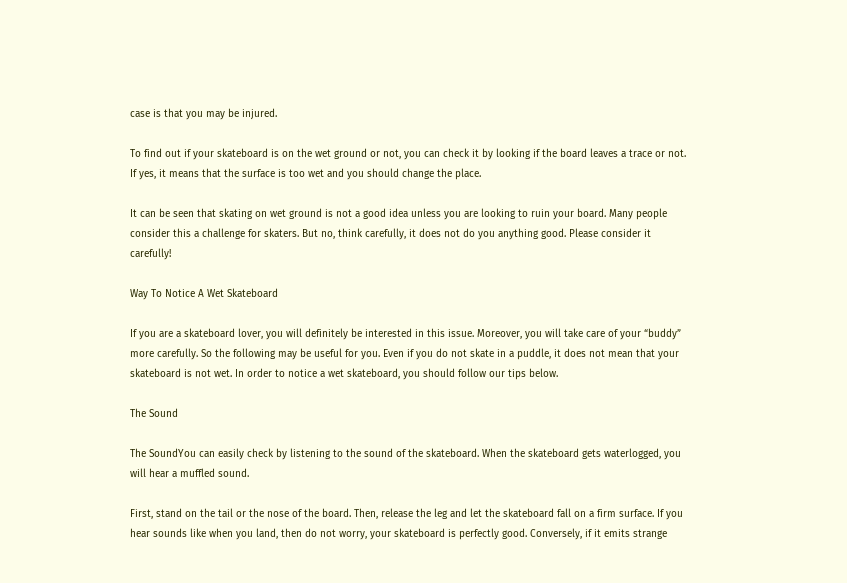case is that you may be injured.

To find out if your skateboard is on the wet ground or not, you can check it by looking if the board leaves a trace or not. If yes, it means that the surface is too wet and you should change the place.

It can be seen that skating on wet ground is not a good idea unless you are looking to ruin your board. Many people consider this a challenge for skaters. But no, think carefully, it does not do you anything good. Please consider it carefully!

Way To Notice A Wet Skateboard

If you are a skateboard lover, you will definitely be interested in this issue. Moreover, you will take care of your “buddy” more carefully. So the following may be useful for you. Even if you do not skate in a puddle, it does not mean that your skateboard is not wet. In order to notice a wet skateboard, you should follow our tips below.

The Sound

The SoundYou can easily check by listening to the sound of the skateboard. When the skateboard gets waterlogged, you will hear a muffled sound.

First, stand on the tail or the nose of the board. Then, release the leg and let the skateboard fall on a firm surface. If you hear sounds like when you land, then do not worry, your skateboard is perfectly good. Conversely, if it emits strange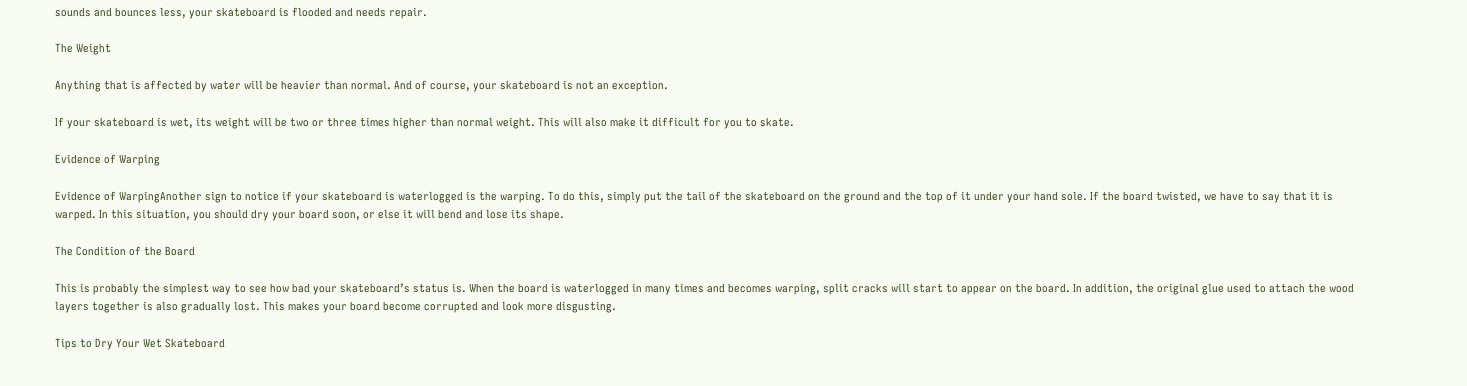sounds and bounces less, your skateboard is flooded and needs repair.

The Weight

Anything that is affected by water will be heavier than normal. And of course, your skateboard is not an exception.

If your skateboard is wet, its weight will be two or three times higher than normal weight. This will also make it difficult for you to skate.

Evidence of Warping

Evidence of WarpingAnother sign to notice if your skateboard is waterlogged is the warping. To do this, simply put the tail of the skateboard on the ground and the top of it under your hand sole. If the board twisted, we have to say that it is warped. In this situation, you should dry your board soon, or else it will bend and lose its shape.

The Condition of the Board

This is probably the simplest way to see how bad your skateboard’s status is. When the board is waterlogged in many times and becomes warping, split cracks will start to appear on the board. In addition, the original glue used to attach the wood layers together is also gradually lost. This makes your board become corrupted and look more disgusting.

Tips to Dry Your Wet Skateboard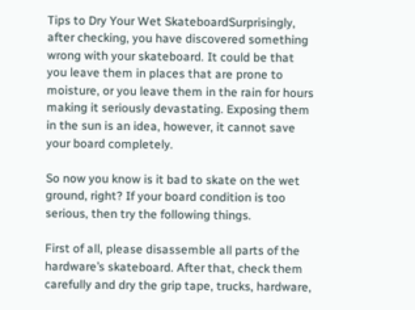Tips to Dry Your Wet SkateboardSurprisingly, after checking, you have discovered something wrong with your skateboard. It could be that you leave them in places that are prone to moisture, or you leave them in the rain for hours making it seriously devastating. Exposing them in the sun is an idea, however, it cannot save your board completely.

So now you know is it bad to skate on the wet ground, right? If your board condition is too serious, then try the following things.

First of all, please disassemble all parts of the hardware’s skateboard. After that, check them carefully and dry the grip tape, trucks, hardware,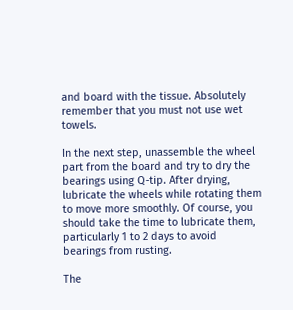and board with the tissue. Absolutely remember that you must not use wet towels.

In the next step, unassemble the wheel part from the board and try to dry the bearings using Q-tip. After drying, lubricate the wheels while rotating them to move more smoothly. Of course, you should take the time to lubricate them, particularly 1 to 2 days to avoid bearings from rusting.

The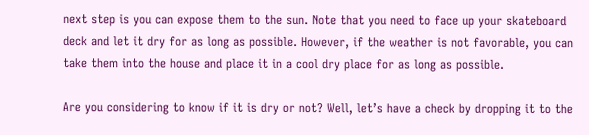next step is you can expose them to the sun. Note that you need to face up your skateboard deck and let it dry for as long as possible. However, if the weather is not favorable, you can take them into the house and place it in a cool dry place for as long as possible.

Are you considering to know if it is dry or not? Well, let’s have a check by dropping it to the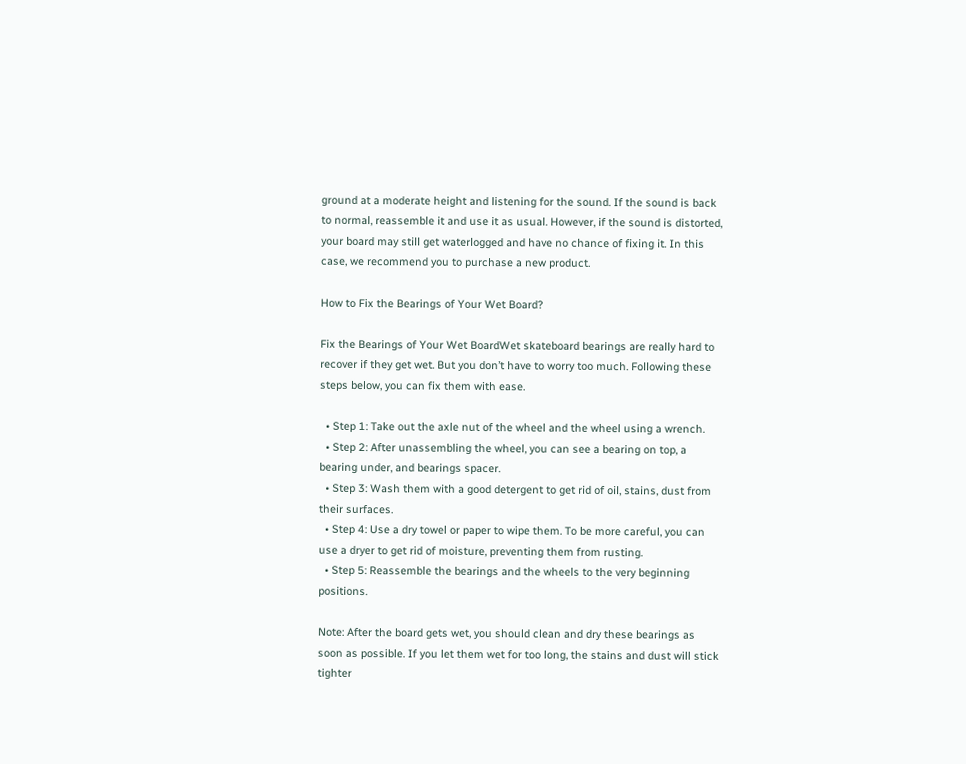ground at a moderate height and listening for the sound. If the sound is back to normal, reassemble it and use it as usual. However, if the sound is distorted, your board may still get waterlogged and have no chance of fixing it. In this case, we recommend you to purchase a new product.

How to Fix the Bearings of Your Wet Board?

Fix the Bearings of Your Wet BoardWet skateboard bearings are really hard to recover if they get wet. But you don’t have to worry too much. Following these steps below, you can fix them with ease.

  • Step 1: Take out the axle nut of the wheel and the wheel using a wrench.
  • Step 2: After unassembling the wheel, you can see a bearing on top, a bearing under, and bearings spacer.
  • Step 3: Wash them with a good detergent to get rid of oil, stains, dust from their surfaces.
  • Step 4: Use a dry towel or paper to wipe them. To be more careful, you can use a dryer to get rid of moisture, preventing them from rusting.
  • Step 5: Reassemble the bearings and the wheels to the very beginning positions.

Note: After the board gets wet, you should clean and dry these bearings as soon as possible. If you let them wet for too long, the stains and dust will stick tighter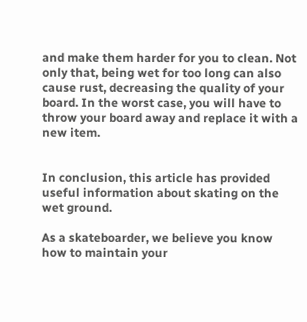and make them harder for you to clean. Not only that, being wet for too long can also cause rust, decreasing the quality of your board. In the worst case, you will have to throw your board away and replace it with a new item.


In conclusion, this article has provided useful information about skating on the wet ground.

As a skateboarder, we believe you know how to maintain your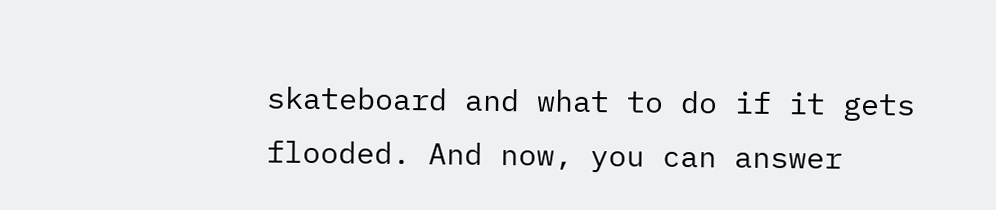skateboard and what to do if it gets flooded. And now, you can answer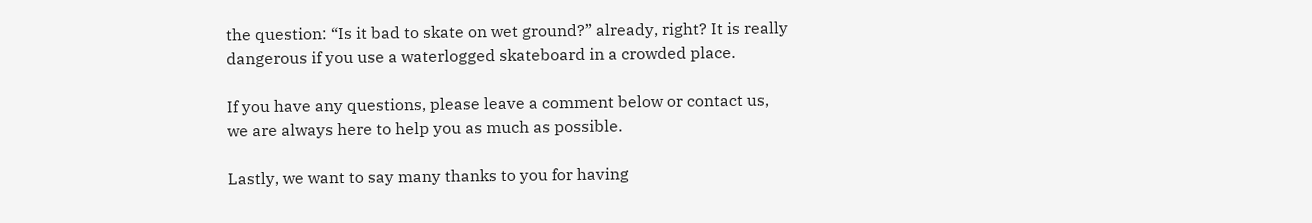the question: “Is it bad to skate on wet ground?” already, right? It is really dangerous if you use a waterlogged skateboard in a crowded place.

If you have any questions, please leave a comment below or contact us, we are always here to help you as much as possible.

Lastly, we want to say many thanks to you for having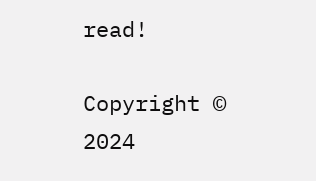read!

Copyright © 2024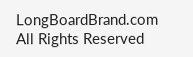LongBoardBrand.com All Rights Reserved